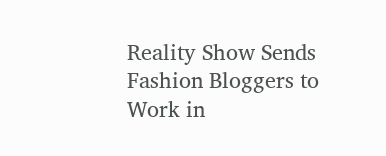Reality Show Sends Fashion Bloggers to Work in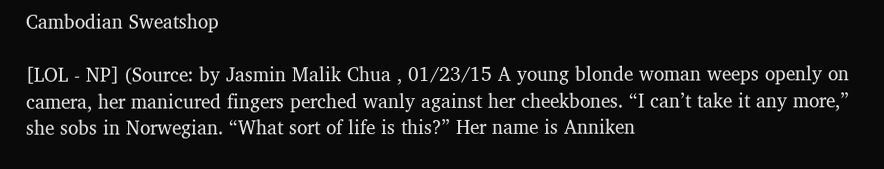Cambodian Sweatshop

[LOL - NP] (Source: by Jasmin Malik Chua , 01/23/15 A young blonde woman weeps openly on camera, her manicured fingers perched wanly against her cheekbones. “I can’t take it any more,” she sobs in Norwegian. “What sort of life is this?” Her name is Anniken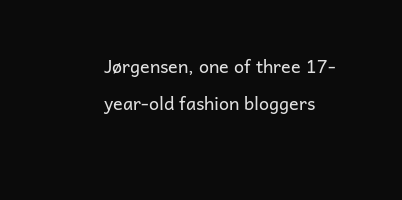Jørgensen, one of three 17-year-old fashion bloggers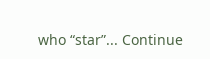who “star”... Continue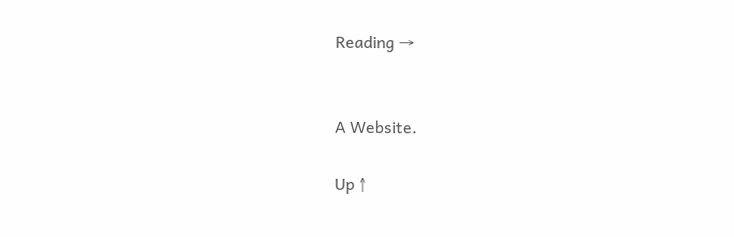Reading →


A Website.

Up ↑